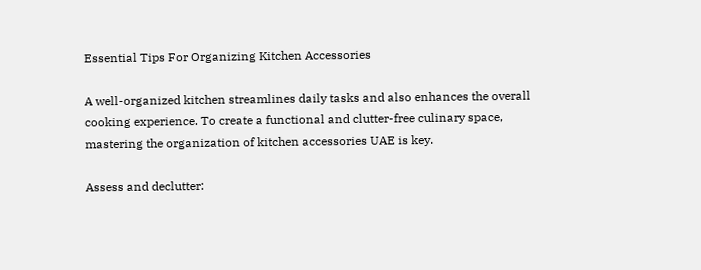Essential Tips For Organizing Kitchen Accessories

A well-organized kitchen streamlines daily tasks and also enhances the overall cooking experience. To create a functional and clutter-free culinary space, mastering the organization of kitchen accessories UAE is key.

Assess and declutter: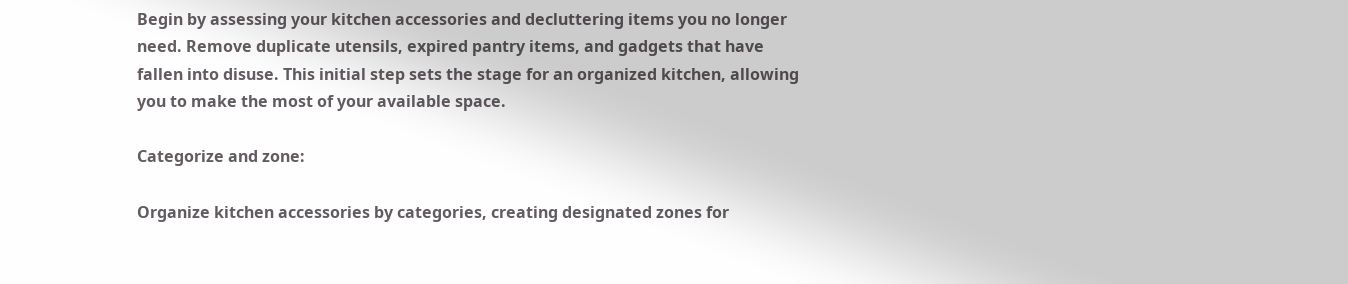Begin by assessing your kitchen accessories and decluttering items you no longer need. Remove duplicate utensils, expired pantry items, and gadgets that have fallen into disuse. This initial step sets the stage for an organized kitchen, allowing you to make the most of your available space.

Categorize and zone:

Organize kitchen accessories by categories, creating designated zones for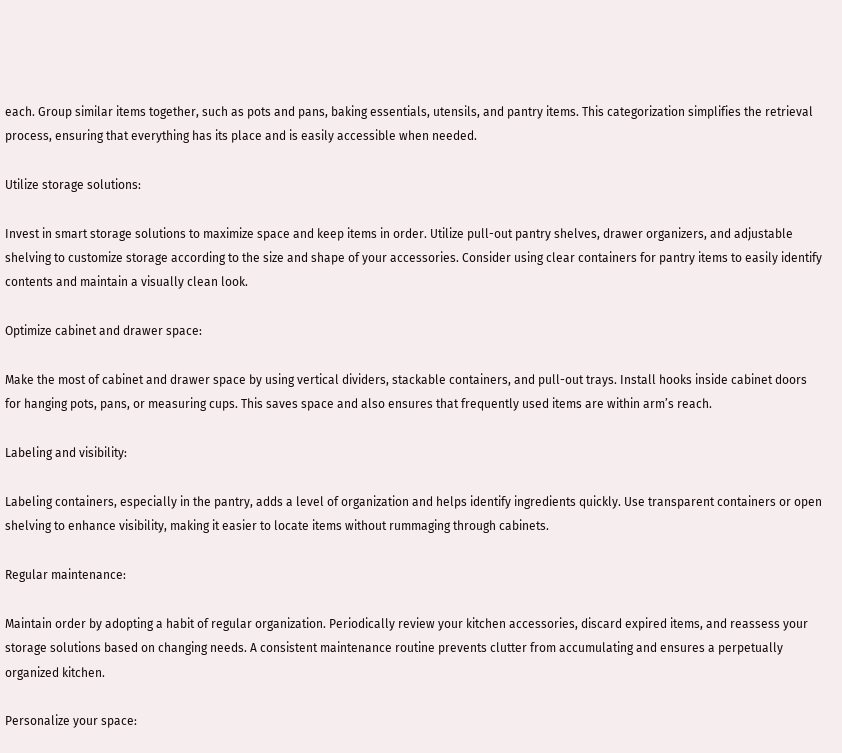each. Group similar items together, such as pots and pans, baking essentials, utensils, and pantry items. This categorization simplifies the retrieval process, ensuring that everything has its place and is easily accessible when needed.

Utilize storage solutions:

Invest in smart storage solutions to maximize space and keep items in order. Utilize pull-out pantry shelves, drawer organizers, and adjustable shelving to customize storage according to the size and shape of your accessories. Consider using clear containers for pantry items to easily identify contents and maintain a visually clean look.

Optimize cabinet and drawer space:

Make the most of cabinet and drawer space by using vertical dividers, stackable containers, and pull-out trays. Install hooks inside cabinet doors for hanging pots, pans, or measuring cups. This saves space and also ensures that frequently used items are within arm’s reach.

Labeling and visibility:

Labeling containers, especially in the pantry, adds a level of organization and helps identify ingredients quickly. Use transparent containers or open shelving to enhance visibility, making it easier to locate items without rummaging through cabinets.

Regular maintenance:

Maintain order by adopting a habit of regular organization. Periodically review your kitchen accessories, discard expired items, and reassess your storage solutions based on changing needs. A consistent maintenance routine prevents clutter from accumulating and ensures a perpetually organized kitchen.

Personalize your space: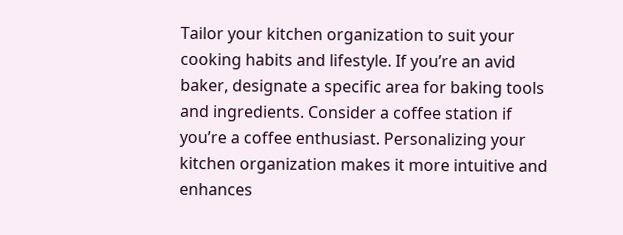Tailor your kitchen organization to suit your cooking habits and lifestyle. If you’re an avid baker, designate a specific area for baking tools and ingredients. Consider a coffee station if you’re a coffee enthusiast. Personalizing your kitchen organization makes it more intuitive and enhances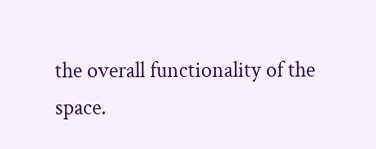the overall functionality of the space.